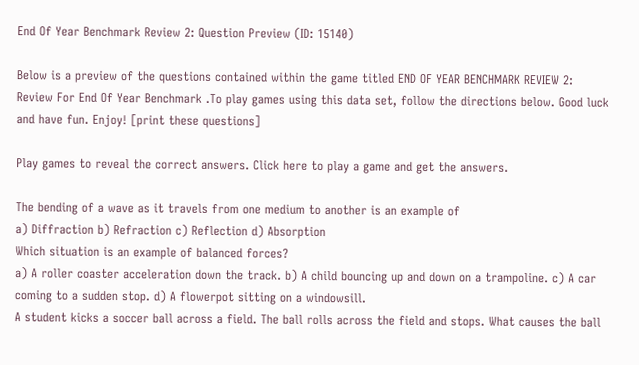End Of Year Benchmark Review 2: Question Preview (ID: 15140)

Below is a preview of the questions contained within the game titled END OF YEAR BENCHMARK REVIEW 2: Review For End Of Year Benchmark .To play games using this data set, follow the directions below. Good luck and have fun. Enjoy! [print these questions]

Play games to reveal the correct answers. Click here to play a game and get the answers.

The bending of a wave as it travels from one medium to another is an example of
a) Diffraction b) Refraction c) Reflection d) Absorption
Which situation is an example of balanced forces?
a) A roller coaster acceleration down the track. b) A child bouncing up and down on a trampoline. c) A car coming to a sudden stop. d) A flowerpot sitting on a windowsill.
A student kicks a soccer ball across a field. The ball rolls across the field and stops. What causes the ball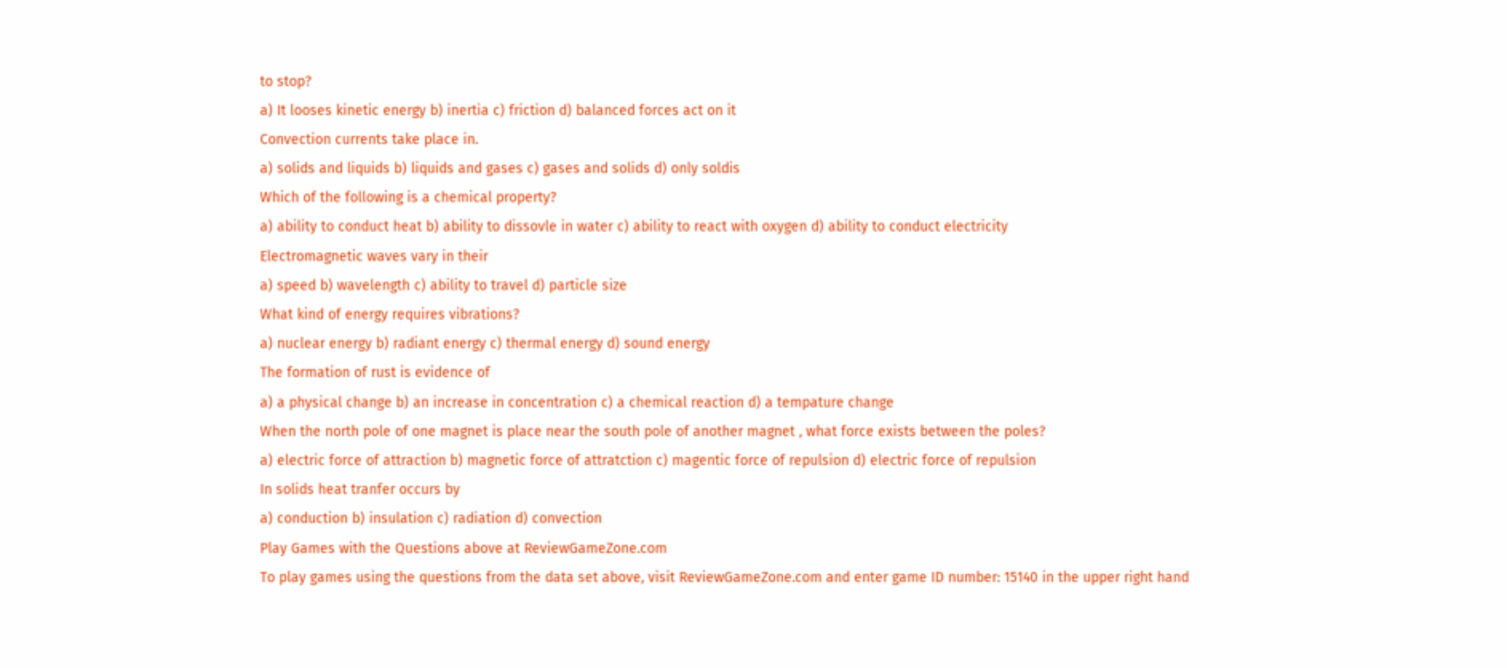to stop?
a) It looses kinetic energy b) inertia c) friction d) balanced forces act on it
Convection currents take place in.
a) solids and liquids b) liquids and gases c) gases and solids d) only soldis
Which of the following is a chemical property?
a) ability to conduct heat b) ability to dissovle in water c) ability to react with oxygen d) ability to conduct electricity
Electromagnetic waves vary in their
a) speed b) wavelength c) ability to travel d) particle size
What kind of energy requires vibrations?
a) nuclear energy b) radiant energy c) thermal energy d) sound energy
The formation of rust is evidence of
a) a physical change b) an increase in concentration c) a chemical reaction d) a tempature change
When the north pole of one magnet is place near the south pole of another magnet , what force exists between the poles?
a) electric force of attraction b) magnetic force of attratction c) magentic force of repulsion d) electric force of repulsion
In solids heat tranfer occurs by
a) conduction b) insulation c) radiation d) convection
Play Games with the Questions above at ReviewGameZone.com
To play games using the questions from the data set above, visit ReviewGameZone.com and enter game ID number: 15140 in the upper right hand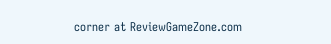corner at ReviewGameZone.com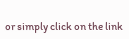or simply click on the link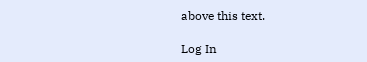above this text.

Log In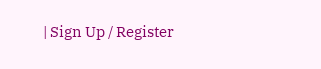| Sign Up / Register